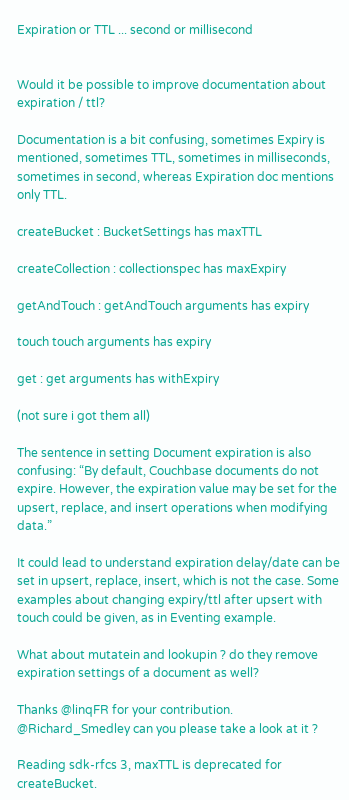Expiration or TTL ... second or millisecond


Would it be possible to improve documentation about expiration / ttl?

Documentation is a bit confusing, sometimes Expiry is mentioned, sometimes TTL, sometimes in milliseconds, sometimes in second, whereas Expiration doc mentions only TTL.

createBucket : BucketSettings has maxTTL

createCollection : collectionspec has maxExpiry

getAndTouch : getAndTouch arguments has expiry

touch touch arguments has expiry

get : get arguments has withExpiry

(not sure i got them all)

The sentence in setting Document expiration is also confusing: “By default, Couchbase documents do not expire. However, the expiration value may be set for the upsert, replace, and insert operations when modifying data.”

It could lead to understand expiration delay/date can be set in upsert, replace, insert, which is not the case. Some examples about changing expiry/ttl after upsert with touch could be given, as in Eventing example.

What about mutatein and lookupin ? do they remove expiration settings of a document as well?

Thanks @linqFR for your contribution. @Richard_Smedley can you please take a look at it ?

Reading sdk-rfcs 3, maxTTL is deprecated for createBucket.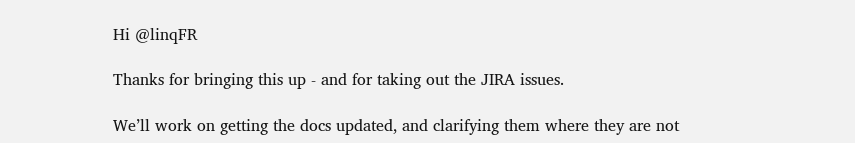Hi @linqFR

Thanks for bringing this up - and for taking out the JIRA issues.

We’ll work on getting the docs updated, and clarifying them where they are not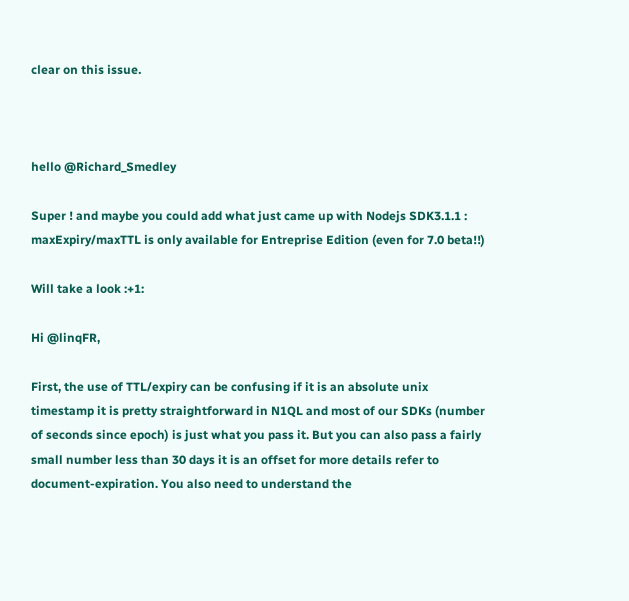clear on this issue.



hello @Richard_Smedley

Super ! and maybe you could add what just came up with Nodejs SDK3.1.1 : maxExpiry/maxTTL is only available for Entreprise Edition (even for 7.0 beta!!)

Will take a look :+1:

Hi @linqFR,

First, the use of TTL/expiry can be confusing if it is an absolute unix timestamp it is pretty straightforward in N1QL and most of our SDKs (number of seconds since epoch) is just what you pass it. But you can also pass a fairly small number less than 30 days it is an offset for more details refer to document-expiration. You also need to understand the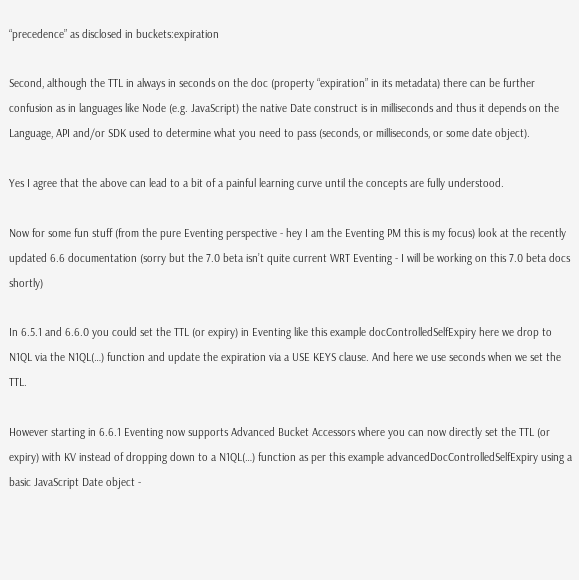“precedence” as disclosed in buckets:expiration

Second, although the TTL in always in seconds on the doc (property “expiration” in its metadata) there can be further confusion as in languages like Node (e.g. JavaScript) the native Date construct is in milliseconds and thus it depends on the Language, API and/or SDK used to determine what you need to pass (seconds, or milliseconds, or some date object).

Yes I agree that the above can lead to a bit of a painful learning curve until the concepts are fully understood.

Now for some fun stuff (from the pure Eventing perspective - hey I am the Eventing PM this is my focus) look at the recently updated 6.6 documentation (sorry but the 7.0 beta isn’t quite current WRT Eventing - I will be working on this 7.0 beta docs shortly)

In 6.5.1 and 6.6.0 you could set the TTL (or expiry) in Eventing like this example docControlledSelfExpiry here we drop to N1QL via the N1QL(…) function and update the expiration via a USE KEYS clause. And here we use seconds when we set the TTL.

However starting in 6.6.1 Eventing now supports Advanced Bucket Accessors where you can now directly set the TTL (or expiry) with KV instead of dropping down to a N1QL(…) function as per this example advancedDocControlledSelfExpiry using a basic JavaScript Date object -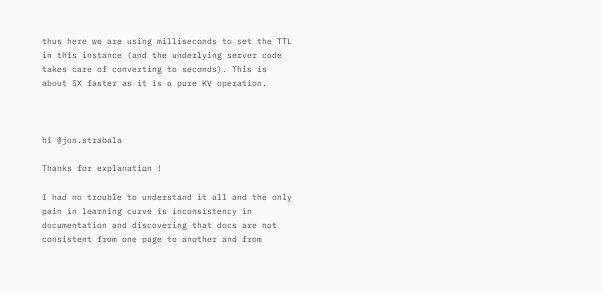thus here we are using milliseconds to set the TTL in this instance (and the underlying server code takes care of converting to seconds). This is about 5X faster as it is a pure KV operation.



hi @jon.strabala

Thanks for explanation !

I had no trouble to understand it all and the only pain in learning curve is inconsistency in documentation and discovering that docs are not consistent from one page to another and from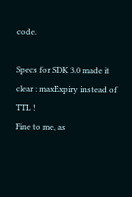code.

Specs for SDK 3.0 made it clear : maxExpiry instead of TTL !
Fine to me, as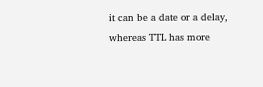it can be a date or a delay, whereas TTL has more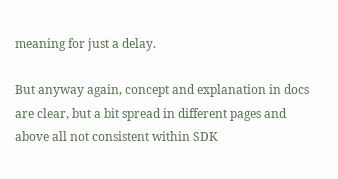meaning for just a delay.

But anyway again, concept and explanation in docs are clear, but a bit spread in different pages and above all not consistent within SDK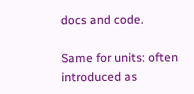docs and code.

Same for units: often introduced as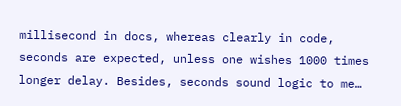millisecond in docs, whereas clearly in code, seconds are expected, unless one wishes 1000 times longer delay. Besides, seconds sound logic to me…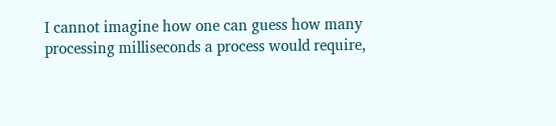I cannot imagine how one can guess how many
processing milliseconds a process would require,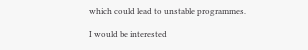which could lead to unstable programmes.

I would be interested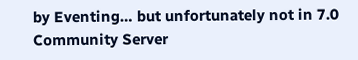by Eventing… but unfortunately not in 7.0 Community Server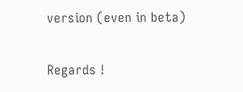version (even in beta)

Regards !